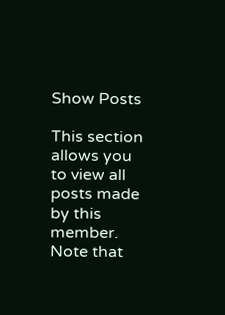Show Posts

This section allows you to view all posts made by this member. Note that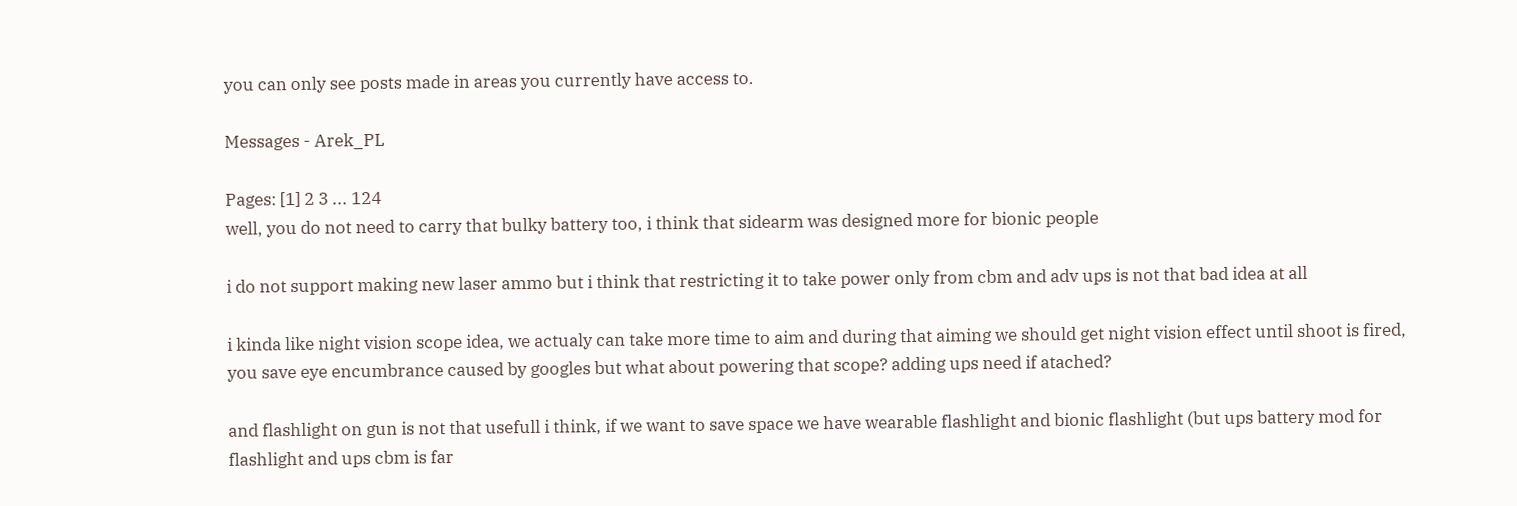you can only see posts made in areas you currently have access to.

Messages - Arek_PL

Pages: [1] 2 3 ... 124
well, you do not need to carry that bulky battery too, i think that sidearm was designed more for bionic people

i do not support making new laser ammo but i think that restricting it to take power only from cbm and adv ups is not that bad idea at all

i kinda like night vision scope idea, we actualy can take more time to aim and during that aiming we should get night vision effect until shoot is fired, you save eye encumbrance caused by googles but what about powering that scope? adding ups need if atached?

and flashlight on gun is not that usefull i think, if we want to save space we have wearable flashlight and bionic flashlight (but ups battery mod for flashlight and ups cbm is far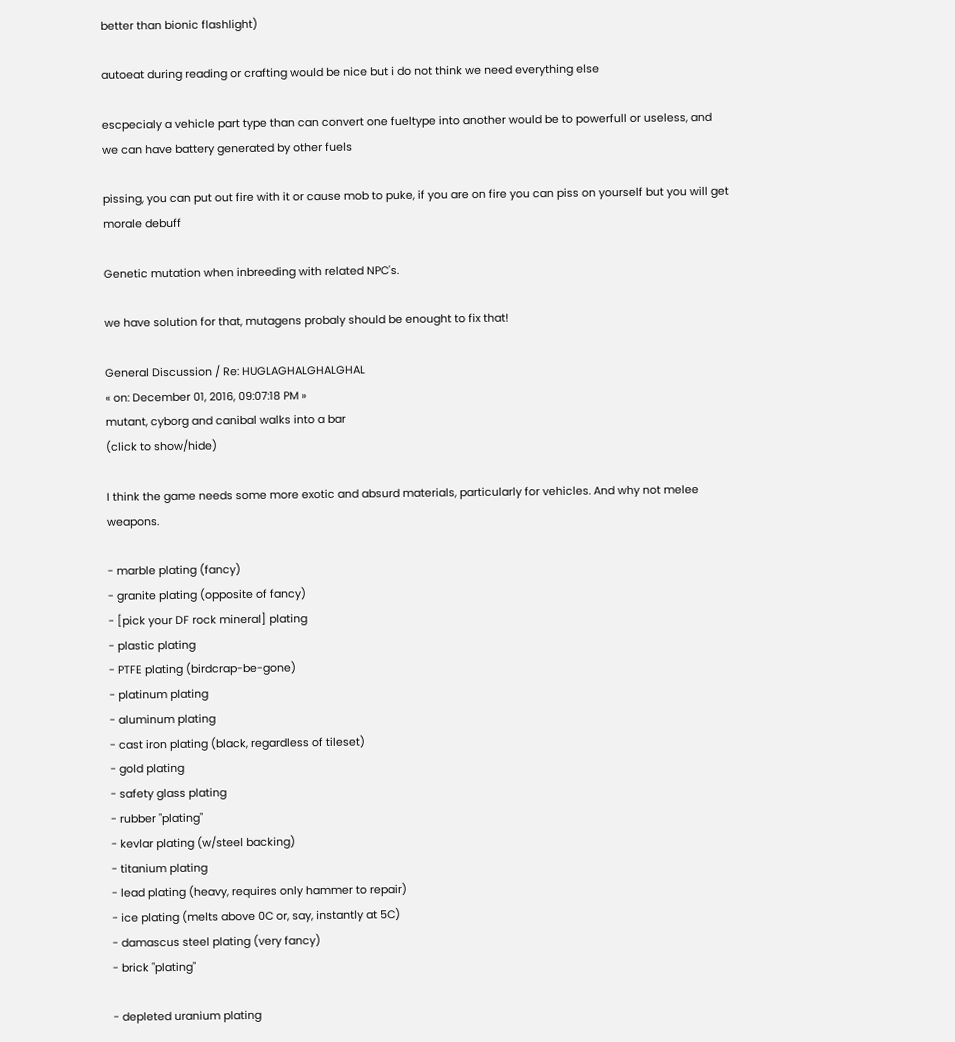better than bionic flashlight)

autoeat during reading or crafting would be nice but i do not think we need everything else

escpecialy a vehicle part type than can convert one fueltype into another would be to powerfull or useless, and we can have battery generated by other fuels

pissing, you can put out fire with it or cause mob to puke, if you are on fire you can piss on yourself but you will get morale debuff

Genetic mutation when inbreeding with related NPC's.

we have solution for that, mutagens probaly should be enought to fix that!

General Discussion / Re: HUGLAGHALGHALGHAL
« on: December 01, 2016, 09:07:18 PM »
mutant, cyborg and canibal walks into a bar
(click to show/hide)

I think the game needs some more exotic and absurd materials, particularly for vehicles. And why not melee weapons.

- marble plating (fancy)
- granite plating (opposite of fancy)
- [pick your DF rock mineral] plating
- plastic plating
- PTFE plating (birdcrap-be-gone)
- platinum plating
- aluminum plating
- cast iron plating (black, regardless of tileset)
- gold plating
- safety glass plating
- rubber "plating"
- kevlar plating (w/steel backing)
- titanium plating
- lead plating (heavy, requires only hammer to repair)
- ice plating (melts above 0C or, say, instantly at 5C)
- damascus steel plating (very fancy)
- brick "plating"

- depleted uranium plating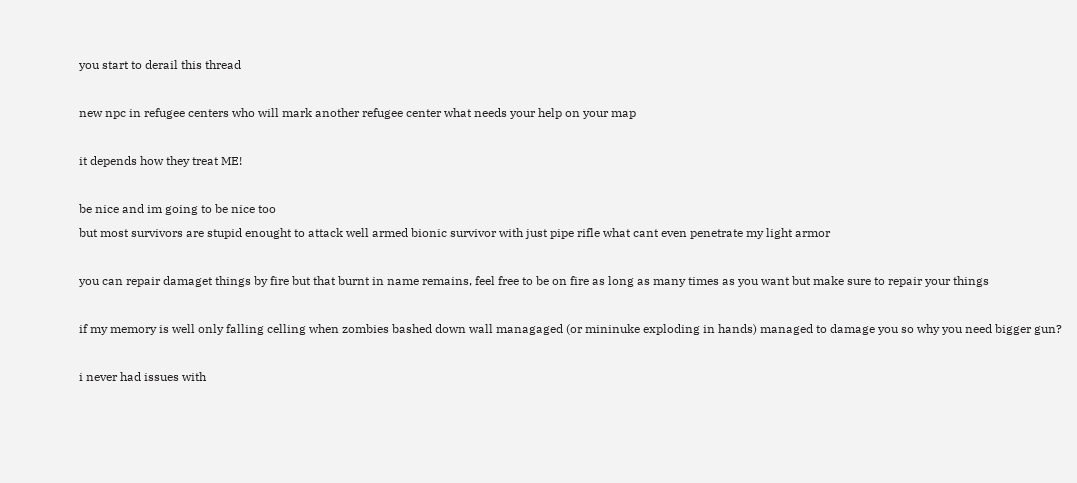you start to derail this thread

new npc in refugee centers who will mark another refugee center what needs your help on your map

it depends how they treat ME!

be nice and im going to be nice too
but most survivors are stupid enought to attack well armed bionic survivor with just pipe rifle what cant even penetrate my light armor

you can repair damaget things by fire but that burnt in name remains, feel free to be on fire as long as many times as you want but make sure to repair your things

if my memory is well only falling celling when zombies bashed down wall managaged (or mininuke exploding in hands) managed to damage you so why you need bigger gun?

i never had issues with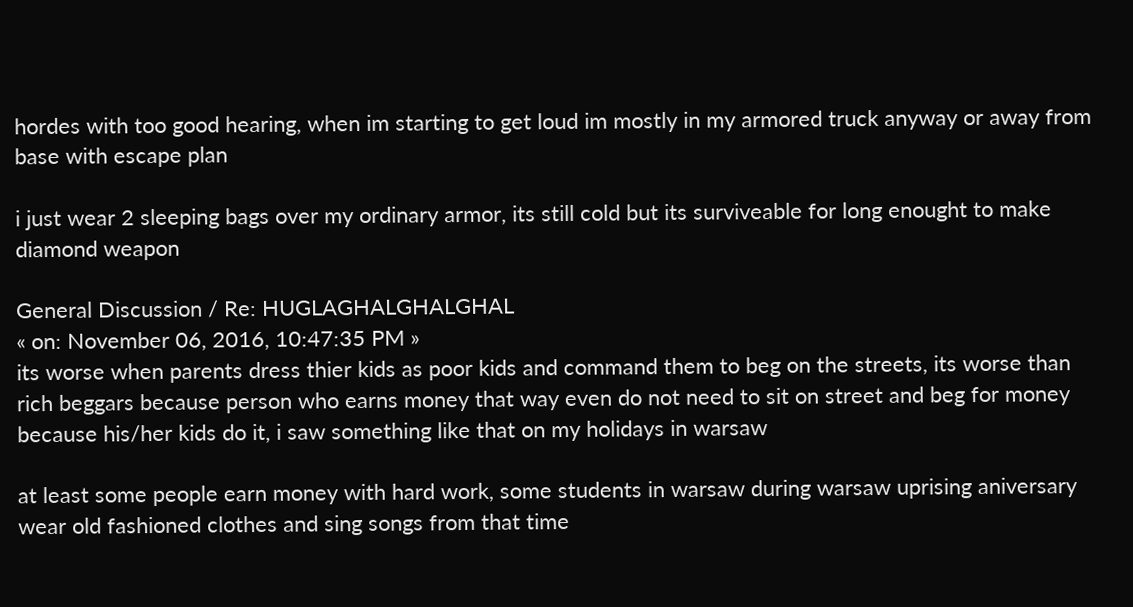hordes with too good hearing, when im starting to get loud im mostly in my armored truck anyway or away from base with escape plan

i just wear 2 sleeping bags over my ordinary armor, its still cold but its surviveable for long enought to make diamond weapon

General Discussion / Re: HUGLAGHALGHALGHAL
« on: November 06, 2016, 10:47:35 PM »
its worse when parents dress thier kids as poor kids and command them to beg on the streets, its worse than rich beggars because person who earns money that way even do not need to sit on street and beg for money because his/her kids do it, i saw something like that on my holidays in warsaw

at least some people earn money with hard work, some students in warsaw during warsaw uprising aniversary wear old fashioned clothes and sing songs from that time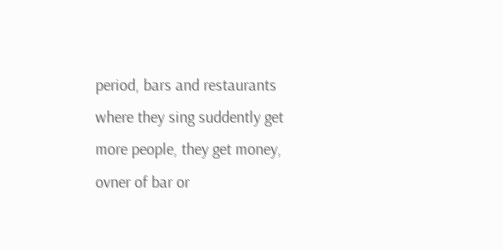period, bars and restaurants where they sing suddently get more people, they get money, ovner of bar or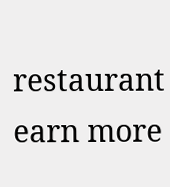restaurant earn more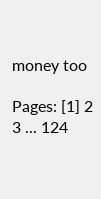money too

Pages: [1] 2 3 ... 124